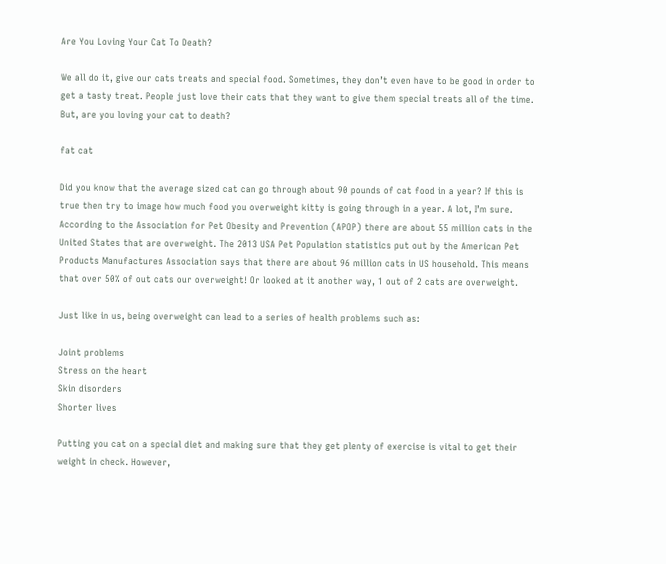Are You Loving Your Cat To Death?

We all do it, give our cats treats and special food. Sometimes, they don’t even have to be good in order to get a tasty treat. People just love their cats that they want to give them special treats all of the time. But, are you loving your cat to death?

fat cat

Did you know that the average sized cat can go through about 90 pounds of cat food in a year? If this is true then try to image how much food you overweight kitty is going through in a year. A lot, I’m sure. According to the Association for Pet Obesity and Prevention (APOP) there are about 55 million cats in the United States that are overweight. The 2013 USA Pet Population statistics put out by the American Pet Products Manufactures Association says that there are about 96 million cats in US household. This means that over 50% of out cats our overweight! Or looked at it another way, 1 out of 2 cats are overweight.

Just like in us, being overweight can lead to a series of health problems such as:

Joint problems
Stress on the heart
Skin disorders
Shorter lives

Putting you cat on a special diet and making sure that they get plenty of exercise is vital to get their weight in check. However,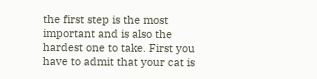the first step is the most important and is also the hardest one to take. First you have to admit that your cat is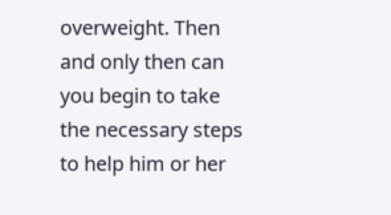overweight. Then and only then can you begin to take the necessary steps to help him or her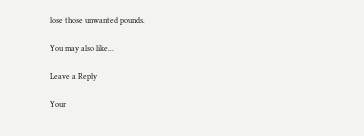lose those unwanted pounds.

You may also like...

Leave a Reply

Your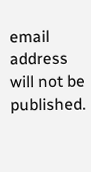email address will not be published.